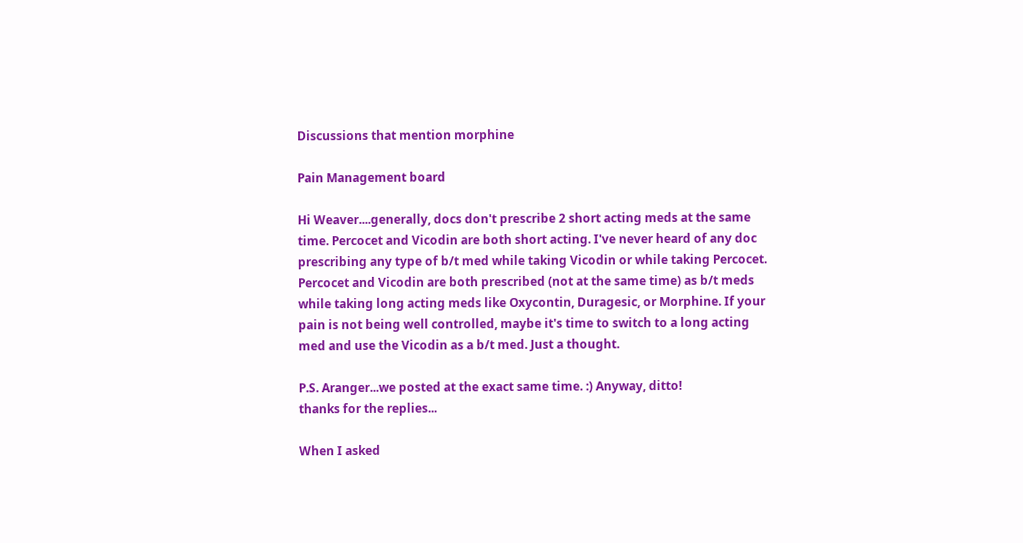Discussions that mention morphine

Pain Management board

Hi Weaver....generally, docs don't prescribe 2 short acting meds at the same time. Percocet and Vicodin are both short acting. I've never heard of any doc prescribing any type of b/t med while taking Vicodin or while taking Percocet. Percocet and Vicodin are both prescribed (not at the same time) as b/t meds while taking long acting meds like Oxycontin, Duragesic, or Morphine. If your pain is not being well controlled, maybe it's time to switch to a long acting med and use the Vicodin as a b/t med. Just a thought.

P.S. Aranger...we posted at the exact same time. :) Anyway, ditto!
thanks for the replies...

When I asked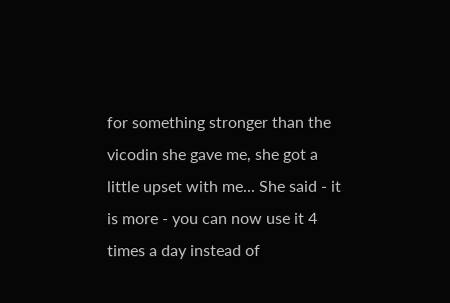for something stronger than the vicodin she gave me, she got a little upset with me... She said - it is more - you can now use it 4 times a day instead of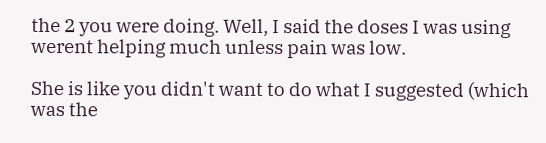the 2 you were doing. Well, I said the doses I was using werent helping much unless pain was low.

She is like you didn't want to do what I suggested (which was the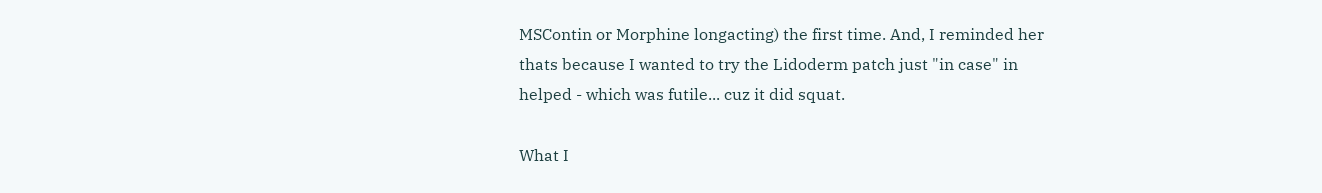MSContin or Morphine longacting) the first time. And, I reminded her thats because I wanted to try the Lidoderm patch just "in case" in helped - which was futile... cuz it did squat.

What I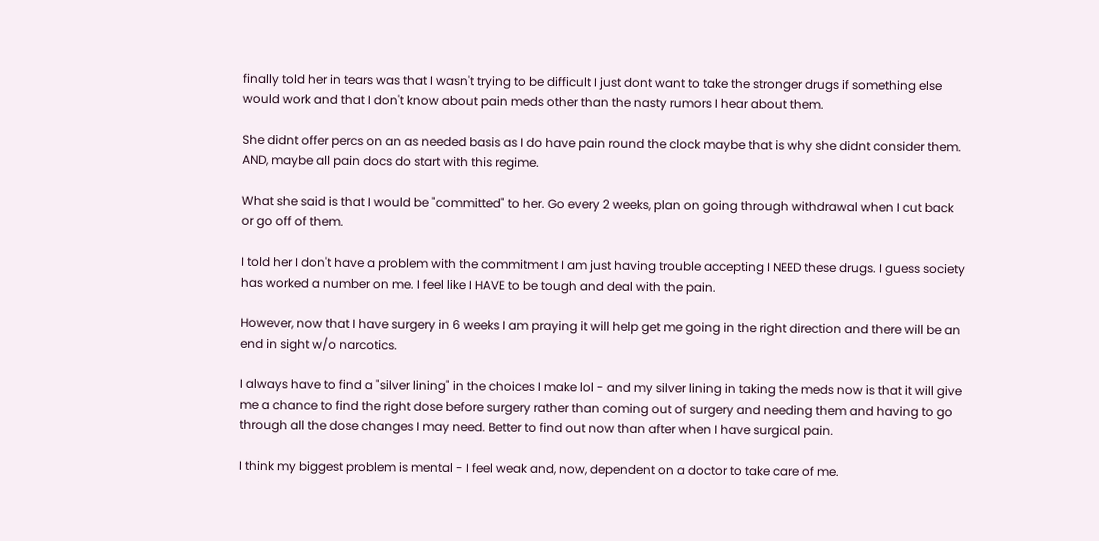finally told her in tears was that I wasn't trying to be difficult I just dont want to take the stronger drugs if something else would work and that I don't know about pain meds other than the nasty rumors I hear about them.

She didnt offer percs on an as needed basis as I do have pain round the clock maybe that is why she didnt consider them. AND, maybe all pain docs do start with this regime.

What she said is that I would be "committed" to her. Go every 2 weeks, plan on going through withdrawal when I cut back or go off of them.

I told her I don't have a problem with the commitment I am just having trouble accepting I NEED these drugs. I guess society has worked a number on me. I feel like I HAVE to be tough and deal with the pain.

However, now that I have surgery in 6 weeks I am praying it will help get me going in the right direction and there will be an end in sight w/o narcotics.

I always have to find a "silver lining" in the choices I make lol - and my silver lining in taking the meds now is that it will give me a chance to find the right dose before surgery rather than coming out of surgery and needing them and having to go through all the dose changes I may need. Better to find out now than after when I have surgical pain.

I think my biggest problem is mental - I feel weak and, now, dependent on a doctor to take care of me.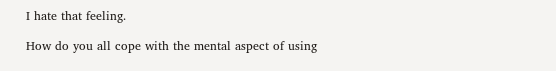I hate that feeling.

How do you all cope with the mental aspect of using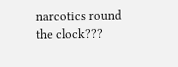narcotics round the clock???